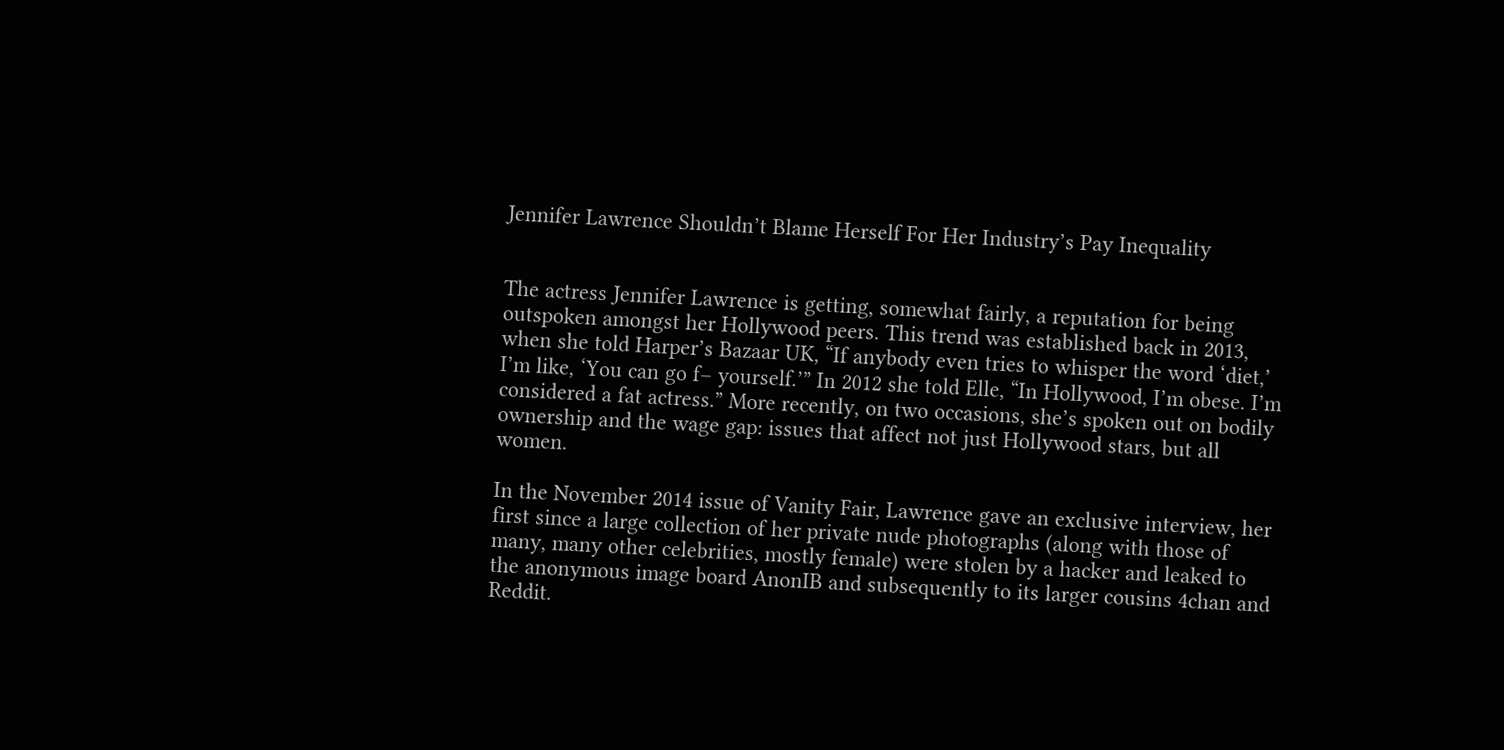Jennifer Lawrence Shouldn’t Blame Herself For Her Industry’s Pay Inequality


The actress Jennifer Lawrence is getting, somewhat fairly, a reputation for being outspoken amongst her Hollywood peers. This trend was established back in 2013, when she told Harper’s Bazaar UK, “If anybody even tries to whisper the word ‘diet,’ I’m like, ‘You can go f– yourself.’” In 2012 she told Elle, “In Hollywood, I’m obese. I’m considered a fat actress.” More recently, on two occasions, she’s spoken out on bodily ownership and the wage gap: issues that affect not just Hollywood stars, but all women.

In the November 2014 issue of Vanity Fair, Lawrence gave an exclusive interview, her first since a large collection of her private nude photographs (along with those of many, many other celebrities, mostly female) were stolen by a hacker and leaked to the anonymous image board AnonIB and subsequently to its larger cousins 4chan and Reddit.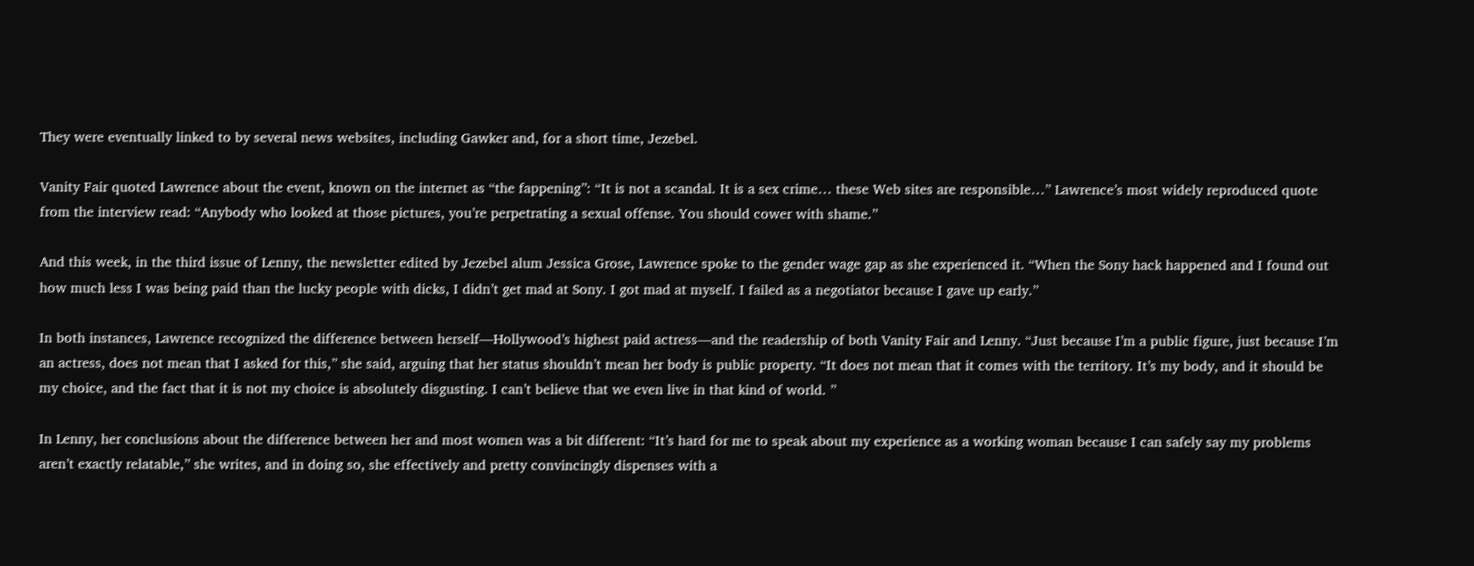They were eventually linked to by several news websites, including Gawker and, for a short time, Jezebel.

Vanity Fair quoted Lawrence about the event, known on the internet as “the fappening”: “It is not a scandal. It is a sex crime… these Web sites are responsible…” Lawrence’s most widely reproduced quote from the interview read: “Anybody who looked at those pictures, you’re perpetrating a sexual offense. You should cower with shame.”

And this week, in the third issue of Lenny, the newsletter edited by Jezebel alum Jessica Grose, Lawrence spoke to the gender wage gap as she experienced it. “When the Sony hack happened and I found out how much less I was being paid than the lucky people with dicks, I didn’t get mad at Sony. I got mad at myself. I failed as a negotiator because I gave up early.”

In both instances, Lawrence recognized the difference between herself—Hollywood’s highest paid actress—and the readership of both Vanity Fair and Lenny. “Just because I’m a public figure, just because I’m an actress, does not mean that I asked for this,” she said, arguing that her status shouldn’t mean her body is public property. “It does not mean that it comes with the territory. It’s my body, and it should be my choice, and the fact that it is not my choice is absolutely disgusting. I can’t believe that we even live in that kind of world. ”

In Lenny, her conclusions about the difference between her and most women was a bit different: “It’s hard for me to speak about my experience as a working woman because I can safely say my problems aren’t exactly relatable,” she writes, and in doing so, she effectively and pretty convincingly dispenses with a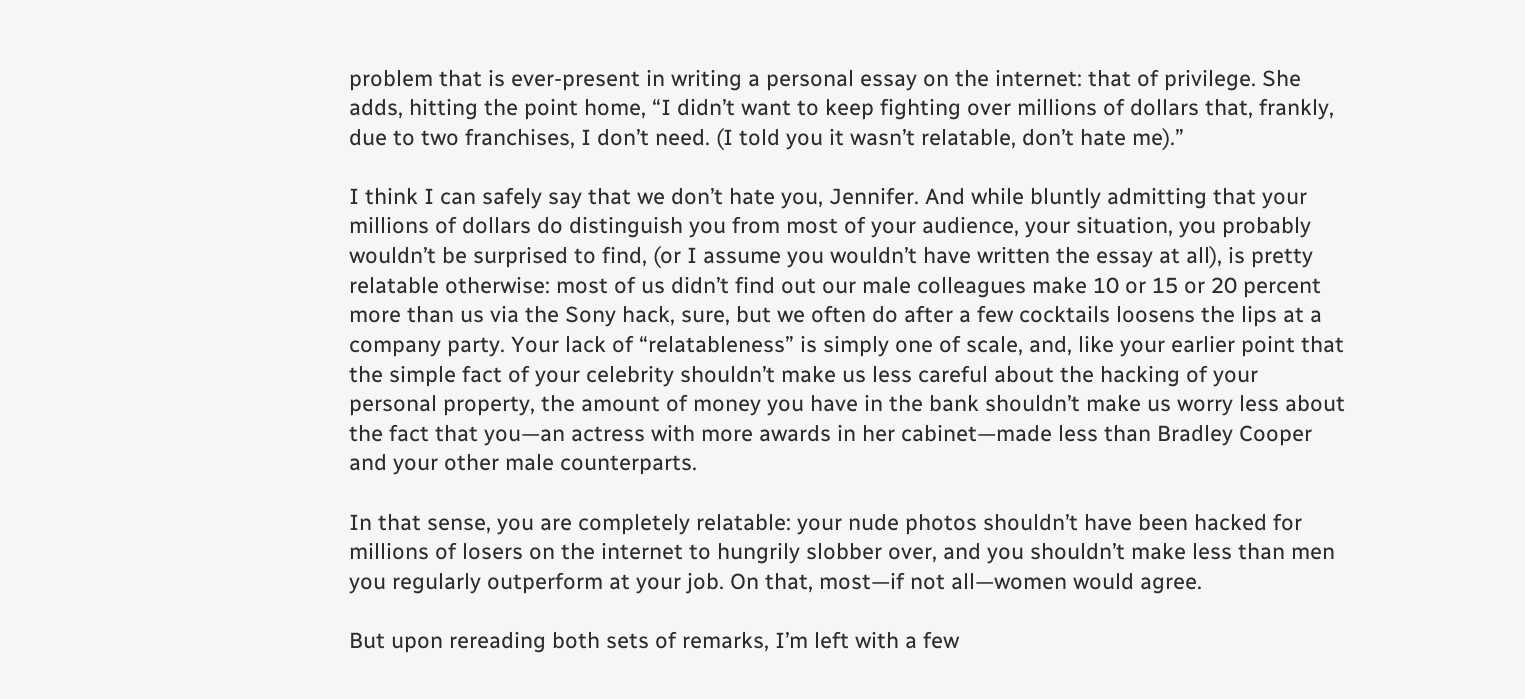problem that is ever-present in writing a personal essay on the internet: that of privilege. She adds, hitting the point home, “I didn’t want to keep fighting over millions of dollars that, frankly, due to two franchises, I don’t need. (I told you it wasn’t relatable, don’t hate me).”

I think I can safely say that we don’t hate you, Jennifer. And while bluntly admitting that your millions of dollars do distinguish you from most of your audience, your situation, you probably wouldn’t be surprised to find, (or I assume you wouldn’t have written the essay at all), is pretty relatable otherwise: most of us didn’t find out our male colleagues make 10 or 15 or 20 percent more than us via the Sony hack, sure, but we often do after a few cocktails loosens the lips at a company party. Your lack of “relatableness” is simply one of scale, and, like your earlier point that the simple fact of your celebrity shouldn’t make us less careful about the hacking of your personal property, the amount of money you have in the bank shouldn’t make us worry less about the fact that you—an actress with more awards in her cabinet—made less than Bradley Cooper and your other male counterparts.

In that sense, you are completely relatable: your nude photos shouldn’t have been hacked for millions of losers on the internet to hungrily slobber over, and you shouldn’t make less than men you regularly outperform at your job. On that, most—if not all—women would agree.

But upon rereading both sets of remarks, I’m left with a few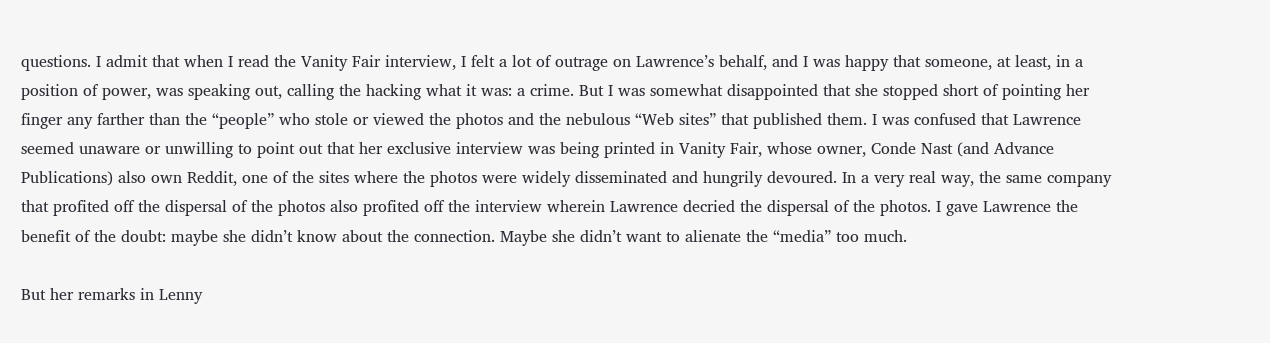questions. I admit that when I read the Vanity Fair interview, I felt a lot of outrage on Lawrence’s behalf, and I was happy that someone, at least, in a position of power, was speaking out, calling the hacking what it was: a crime. But I was somewhat disappointed that she stopped short of pointing her finger any farther than the “people” who stole or viewed the photos and the nebulous “Web sites” that published them. I was confused that Lawrence seemed unaware or unwilling to point out that her exclusive interview was being printed in Vanity Fair, whose owner, Conde Nast (and Advance Publications) also own Reddit, one of the sites where the photos were widely disseminated and hungrily devoured. In a very real way, the same company that profited off the dispersal of the photos also profited off the interview wherein Lawrence decried the dispersal of the photos. I gave Lawrence the benefit of the doubt: maybe she didn’t know about the connection. Maybe she didn’t want to alienate the “media” too much.

But her remarks in Lenny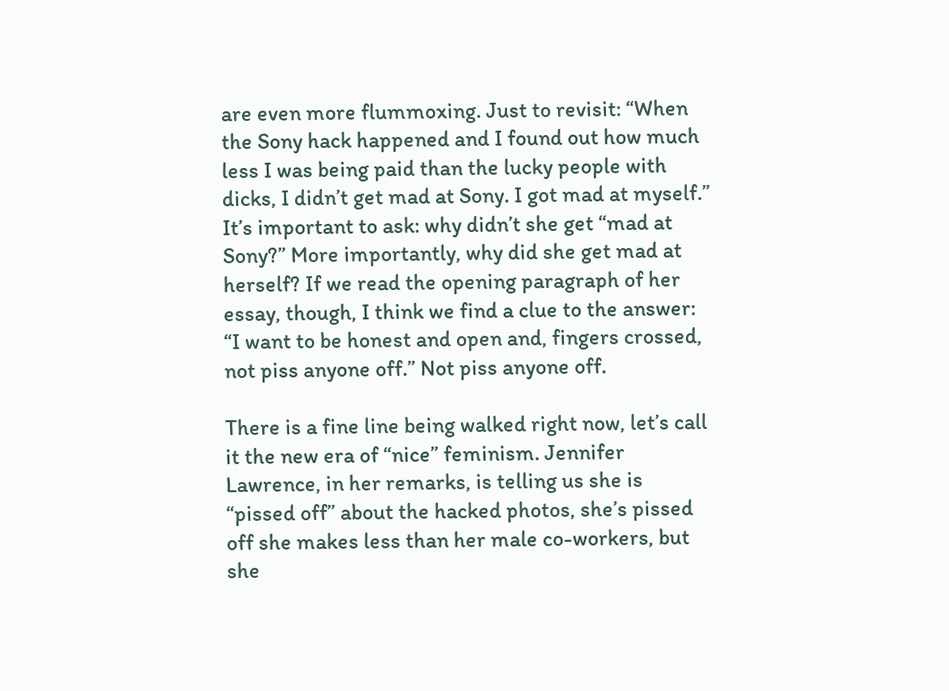are even more flummoxing. Just to revisit: “When the Sony hack happened and I found out how much less I was being paid than the lucky people with dicks, I didn’t get mad at Sony. I got mad at myself.” It’s important to ask: why didn’t she get “mad at Sony?” More importantly, why did she get mad at herself? If we read the opening paragraph of her essay, though, I think we find a clue to the answer: “I want to be honest and open and, fingers crossed, not piss anyone off.” Not piss anyone off.

There is a fine line being walked right now, let’s call it the new era of “nice” feminism. Jennifer Lawrence, in her remarks, is telling us she is “pissed off” about the hacked photos, she’s pissed off she makes less than her male co-workers, but she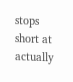stops short at actually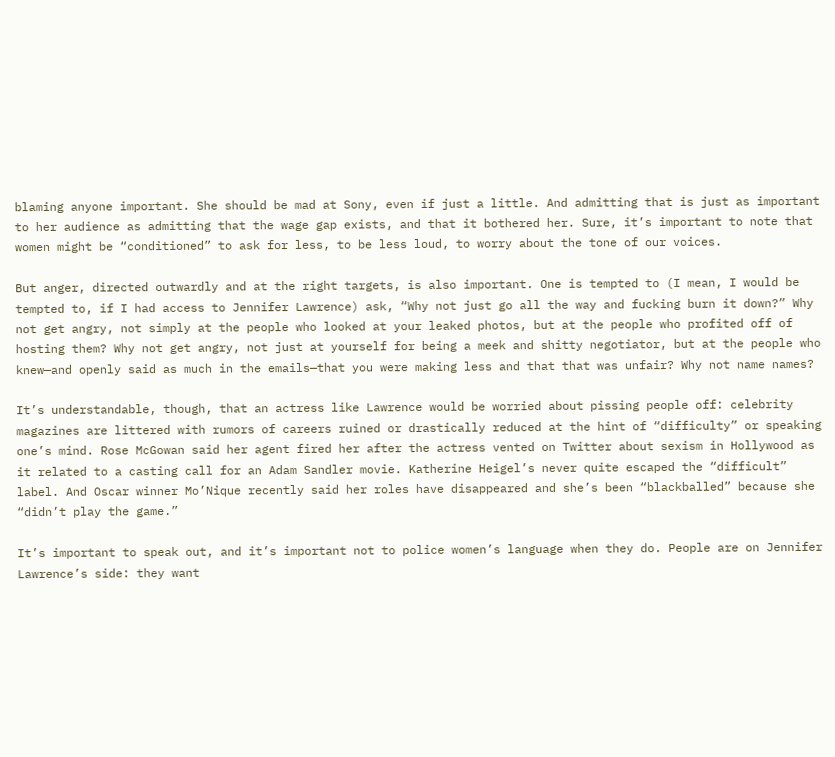blaming anyone important. She should be mad at Sony, even if just a little. And admitting that is just as important to her audience as admitting that the wage gap exists, and that it bothered her. Sure, it’s important to note that women might be “conditioned” to ask for less, to be less loud, to worry about the tone of our voices.

But anger, directed outwardly and at the right targets, is also important. One is tempted to (I mean, I would be tempted to, if I had access to Jennifer Lawrence) ask, “Why not just go all the way and fucking burn it down?” Why not get angry, not simply at the people who looked at your leaked photos, but at the people who profited off of hosting them? Why not get angry, not just at yourself for being a meek and shitty negotiator, but at the people who knew—and openly said as much in the emails—that you were making less and that that was unfair? Why not name names?

It’s understandable, though, that an actress like Lawrence would be worried about pissing people off: celebrity magazines are littered with rumors of careers ruined or drastically reduced at the hint of “difficulty” or speaking one’s mind. Rose McGowan said her agent fired her after the actress vented on Twitter about sexism in Hollywood as it related to a casting call for an Adam Sandler movie. Katherine Heigel’s never quite escaped the “difficult” label. And Oscar winner Mo’Nique recently said her roles have disappeared and she’s been “blackballed” because she “didn’t play the game.”

It’s important to speak out, and it’s important not to police women’s language when they do. People are on Jennifer Lawrence’s side: they want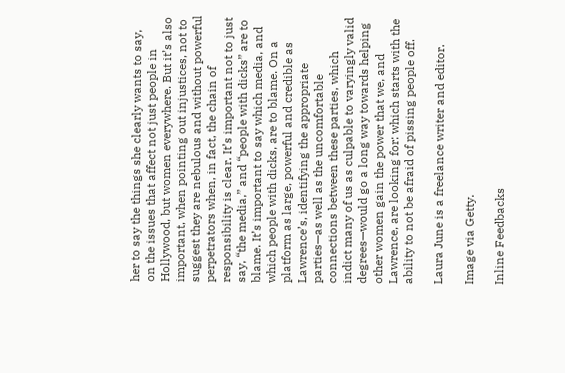her to say the things she clearly wants to say, on the issues that affect not just people in Hollywood, but women everywhere. But it’s also important, when pointing out injustices, not to suggest they are nebulous and without powerful perpetrators when, in fact, the chain of responsibility is clear. It’s important not to just say, “the media,” and “people with dicks” are to blame. It’s important to say which media, and which people with dicks, are to blame. On a platform as large, powerful and credible as Lawrence’s, identifying the appropriate parties—as well as the uncomfortable connections between these parties, which indict many of us as culpable to varyingly valid degrees—would go a long way towards helping other women gain the power that we, and Lawrence, are looking for: which starts with the ability to not be afraid of pissing people off.

Laura June is a freelance writer and editor.

Image via Getty.

Inline Feedbacks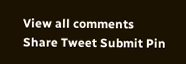View all comments
Share Tweet Submit Pin